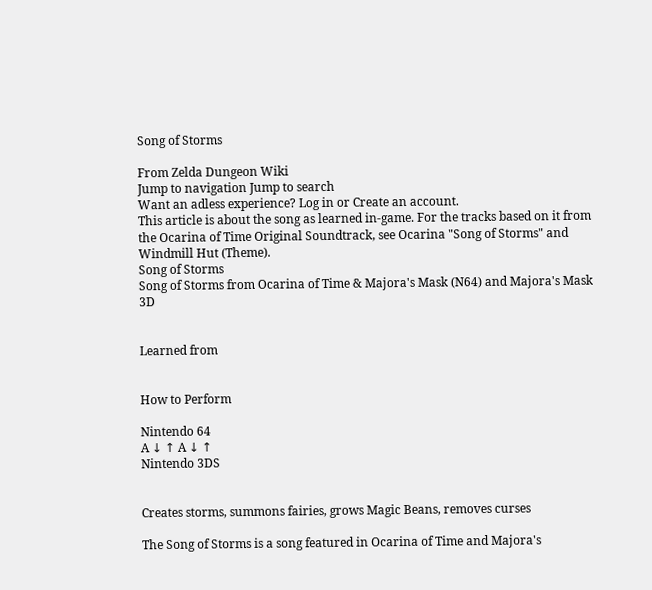Song of Storms

From Zelda Dungeon Wiki
Jump to navigation Jump to search
Want an adless experience? Log in or Create an account.
This article is about the song as learned in-game. For the tracks based on it from the Ocarina of Time Original Soundtrack, see Ocarina "Song of Storms" and Windmill Hut (Theme).
Song of Storms
Song of Storms from Ocarina of Time & Majora's Mask (N64) and Majora's Mask 3D


Learned from


How to Perform

Nintendo 64
A ↓ ↑ A ↓ ↑
Nintendo 3DS


Creates storms, summons fairies, grows Magic Beans, removes curses

The Song of Storms is a song featured in Ocarina of Time and Majora's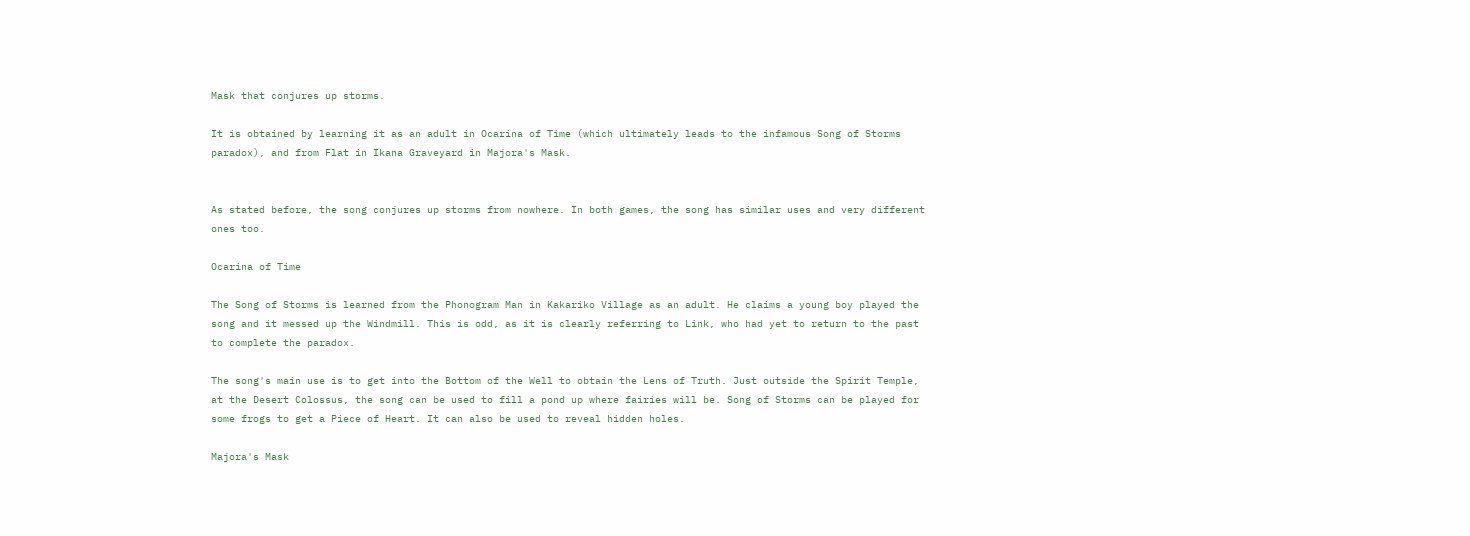Mask that conjures up storms.

It is obtained by learning it as an adult in Ocarina of Time (which ultimately leads to the infamous Song of Storms paradox), and from Flat in Ikana Graveyard in Majora's Mask.


As stated before, the song conjures up storms from nowhere. In both games, the song has similar uses and very different ones too.

Ocarina of Time

The Song of Storms is learned from the Phonogram Man in Kakariko Village as an adult. He claims a young boy played the song and it messed up the Windmill. This is odd, as it is clearly referring to Link, who had yet to return to the past to complete the paradox.

The song's main use is to get into the Bottom of the Well to obtain the Lens of Truth. Just outside the Spirit Temple, at the Desert Colossus, the song can be used to fill a pond up where fairies will be. Song of Storms can be played for some frogs to get a Piece of Heart. It can also be used to reveal hidden holes.

Majora's Mask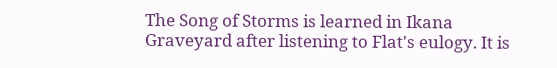The Song of Storms is learned in Ikana Graveyard after listening to Flat's eulogy. It is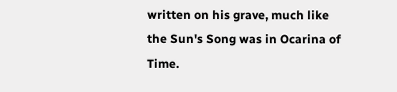written on his grave, much like the Sun's Song was in Ocarina of Time.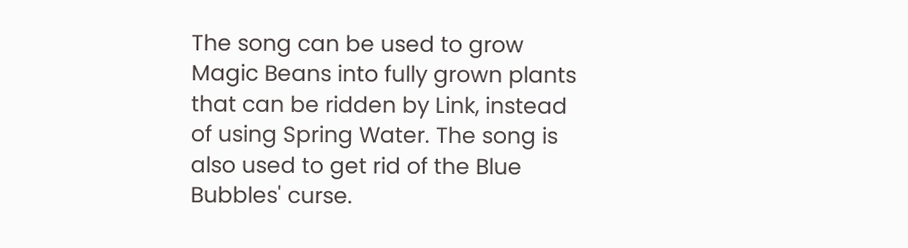The song can be used to grow Magic Beans into fully grown plants that can be ridden by Link, instead of using Spring Water. The song is also used to get rid of the Blue Bubbles' curse.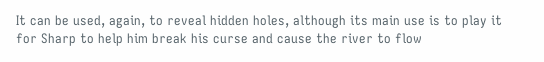It can be used, again, to reveal hidden holes, although its main use is to play it for Sharp to help him break his curse and cause the river to flow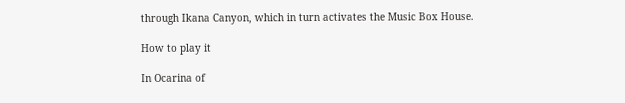through Ikana Canyon, which in turn activates the Music Box House.

How to play it

In Ocarina of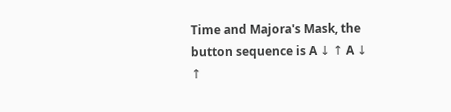Time and Majora's Mask, the button sequence is A ↓ ↑ A ↓ ↑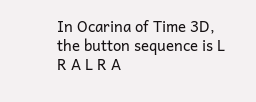In Ocarina of Time 3D, the button sequence is L R A L R A